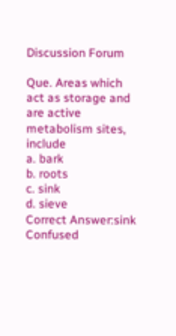Discussion Forum

Que. Areas which act as storage and are active metabolism sites, include
a. bark
b. roots
c. sink
d. sieve
Correct Answer:sink
Confused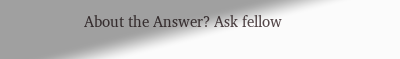About the Answer? Ask fellow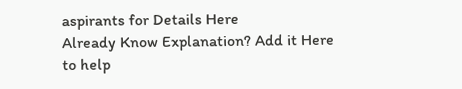aspirants for Details Here
Already Know Explanation? Add it Here to help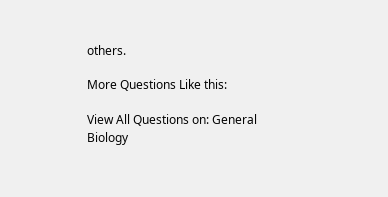others.

More Questions Like this:

View All Questions on: General Biology